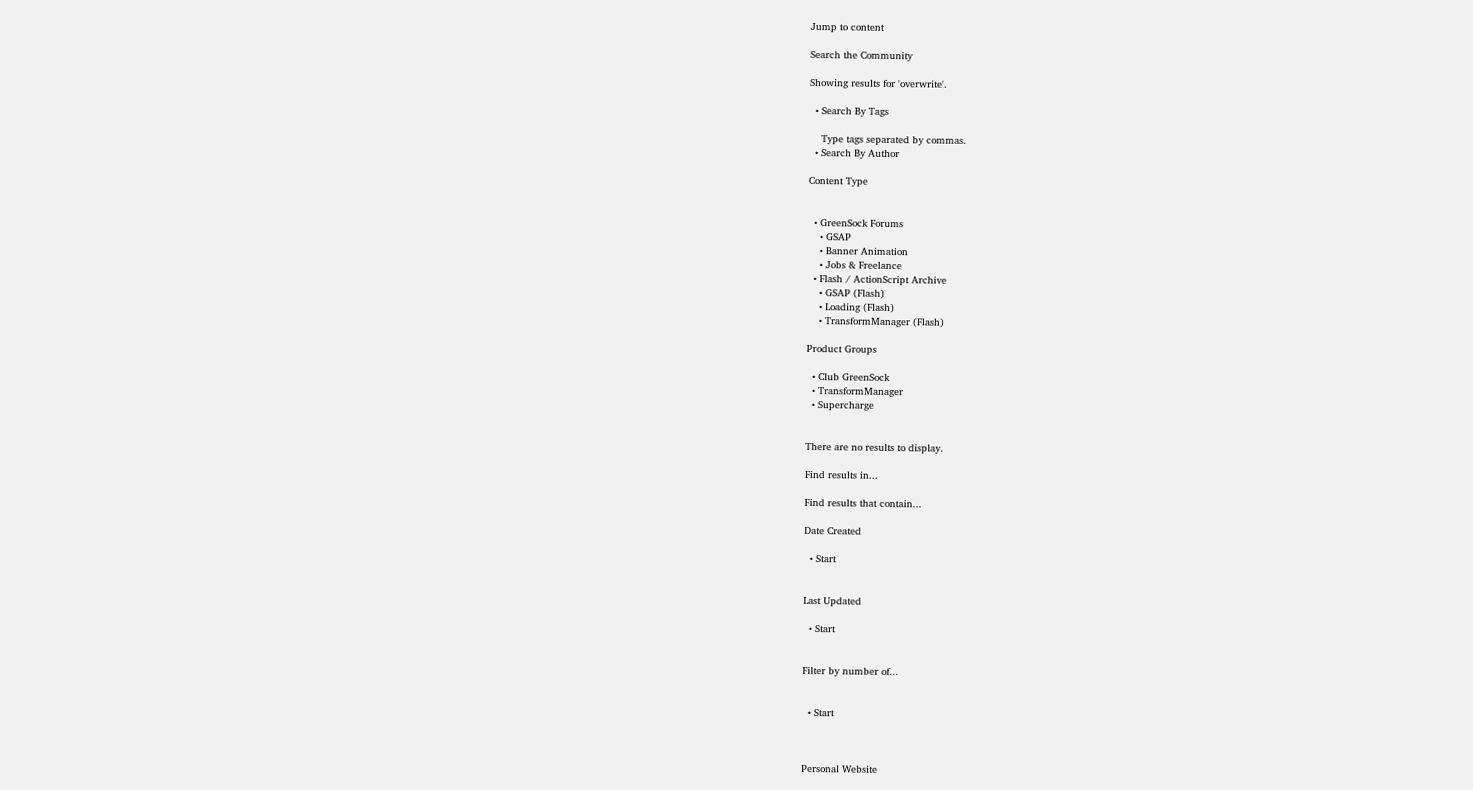Jump to content

Search the Community

Showing results for 'overwrite'.

  • Search By Tags

    Type tags separated by commas.
  • Search By Author

Content Type


  • GreenSock Forums
    • GSAP
    • Banner Animation
    • Jobs & Freelance
  • Flash / ActionScript Archive
    • GSAP (Flash)
    • Loading (Flash)
    • TransformManager (Flash)

Product Groups

  • Club GreenSock
  • TransformManager
  • Supercharge


There are no results to display.

Find results in...

Find results that contain...

Date Created

  • Start


Last Updated

  • Start


Filter by number of...


  • Start



Personal Website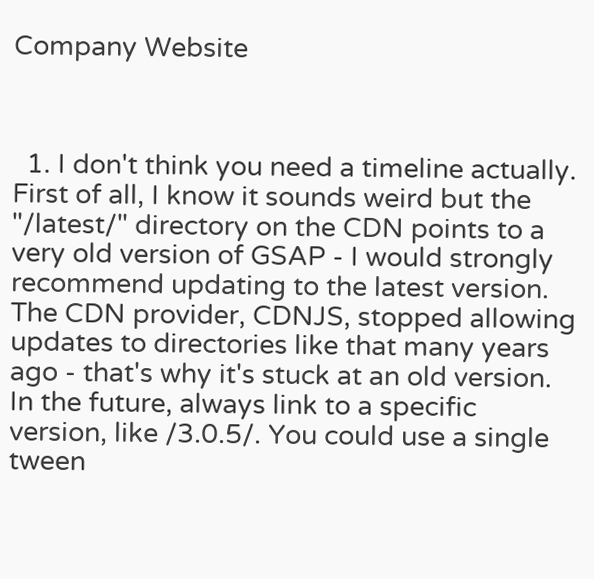Company Website



  1. I don't think you need a timeline actually. First of all, I know it sounds weird but the "/latest/" directory on the CDN points to a very old version of GSAP - I would strongly recommend updating to the latest version. The CDN provider, CDNJS, stopped allowing updates to directories like that many years ago - that's why it's stuck at an old version. In the future, always link to a specific version, like /3.0.5/. You could use a single tween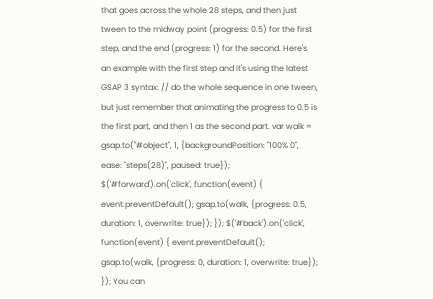that goes across the whole 28 steps, and then just tween to the midway point (progress: 0.5) for the first step, and the end (progress: 1) for the second. Here's an example with the first step and it's using the latest GSAP 3 syntax: // do the whole sequence in one tween, but just remember that animating the progress to 0.5 is the first part, and then 1 as the second part. var walk = gsap.to("#object", 1, {backgroundPosition: "100% 0", ease: "steps(28)", paused: true}); $('#forward').on('click', function(event) { event.preventDefault(); gsap.to(walk, {progress: 0.5, duration: 1, overwrite: true}); }); $('#back').on('click', function(event) { event.preventDefault(); gsap.to(walk, {progress: 0, duration: 1, overwrite: true}); }); You can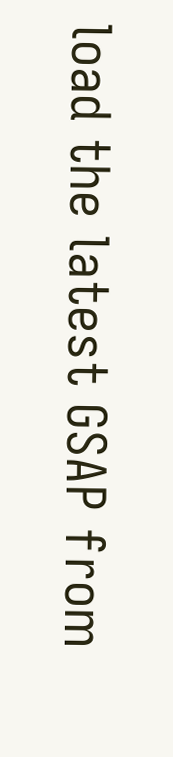load the latest GSAP from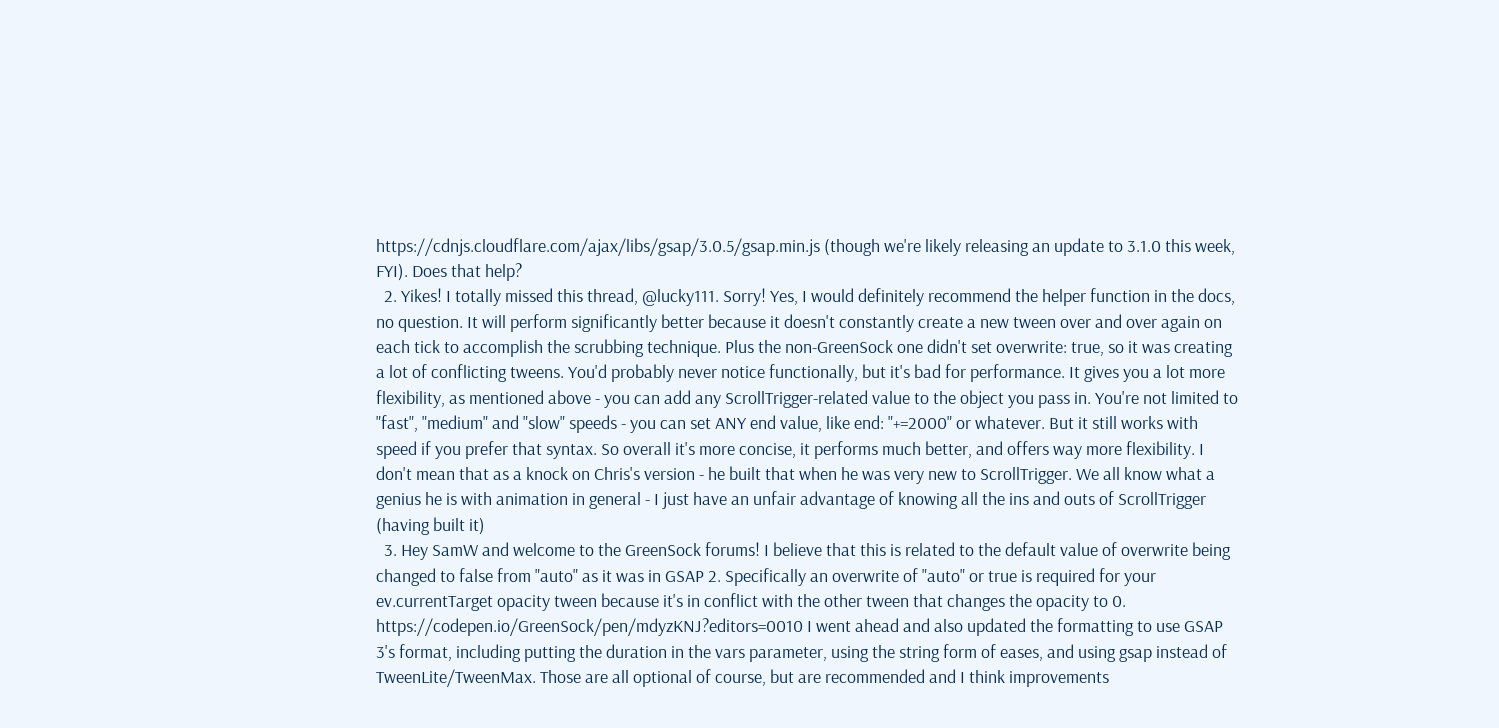https://cdnjs.cloudflare.com/ajax/libs/gsap/3.0.5/gsap.min.js (though we're likely releasing an update to 3.1.0 this week, FYI). Does that help?
  2. Yikes! I totally missed this thread, @lucky111. Sorry! Yes, I would definitely recommend the helper function in the docs, no question. It will perform significantly better because it doesn't constantly create a new tween over and over again on each tick to accomplish the scrubbing technique. Plus the non-GreenSock one didn't set overwrite: true, so it was creating a lot of conflicting tweens. You'd probably never notice functionally, but it's bad for performance. It gives you a lot more flexibility, as mentioned above - you can add any ScrollTrigger-related value to the object you pass in. You're not limited to "fast", "medium" and "slow" speeds - you can set ANY end value, like end: "+=2000" or whatever. But it still works with speed if you prefer that syntax. So overall it's more concise, it performs much better, and offers way more flexibility. I don't mean that as a knock on Chris's version - he built that when he was very new to ScrollTrigger. We all know what a genius he is with animation in general - I just have an unfair advantage of knowing all the ins and outs of ScrollTrigger (having built it)
  3. Hey SamW and welcome to the GreenSock forums! I believe that this is related to the default value of overwrite being changed to false from "auto" as it was in GSAP 2. Specifically an overwrite of "auto" or true is required for your ev.currentTarget opacity tween because it's in conflict with the other tween that changes the opacity to 0. https://codepen.io/GreenSock/pen/mdyzKNJ?editors=0010 I went ahead and also updated the formatting to use GSAP 3's format, including putting the duration in the vars parameter, using the string form of eases, and using gsap instead of TweenLite/TweenMax. Those are all optional of course, but are recommended and I think improvements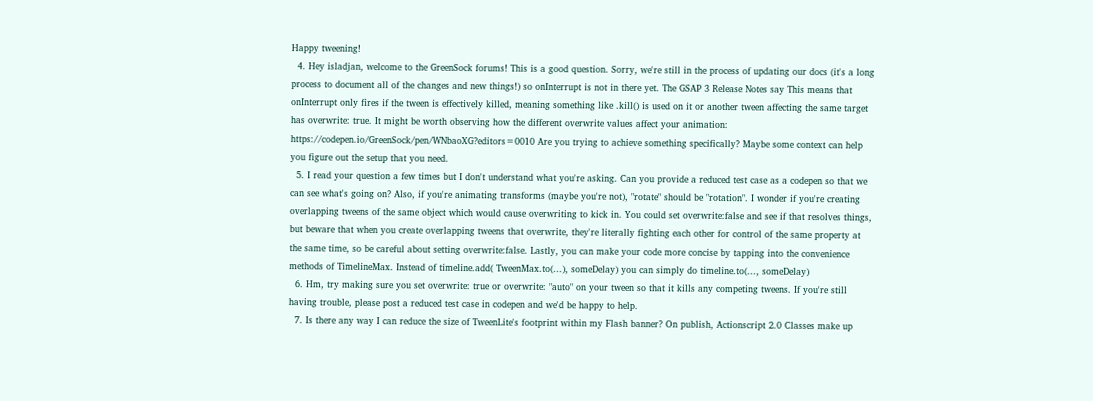Happy tweening!
  4. Hey isladjan, welcome to the GreenSock forums! This is a good question. Sorry, we're still in the process of updating our docs (it's a long process to document all of the changes and new things!) so onInterrupt is not in there yet. The GSAP 3 Release Notes say This means that onInterrupt only fires if the tween is effectively killed, meaning something like .kill() is used on it or another tween affecting the same target has overwrite: true. It might be worth observing how the different overwrite values affect your animation: https://codepen.io/GreenSock/pen/WNbaoXG?editors=0010 Are you trying to achieve something specifically? Maybe some context can help you figure out the setup that you need.
  5. I read your question a few times but I don't understand what you're asking. Can you provide a reduced test case as a codepen so that we can see what's going on? Also, if you're animating transforms (maybe you're not), "rotate" should be "rotation". I wonder if you're creating overlapping tweens of the same object which would cause overwriting to kick in. You could set overwrite:false and see if that resolves things, but beware that when you create overlapping tweens that overwrite, they're literally fighting each other for control of the same property at the same time, so be careful about setting overwrite:false. Lastly, you can make your code more concise by tapping into the convenience methods of TimelineMax. Instead of timeline.add( TweenMax.to(...), someDelay) you can simply do timeline.to(..., someDelay)
  6. Hm, try making sure you set overwrite: true or overwrite: "auto" on your tween so that it kills any competing tweens. If you're still having trouble, please post a reduced test case in codepen and we'd be happy to help.
  7. Is there any way I can reduce the size of TweenLite's footprint within my Flash banner? On publish, Actionscript 2.0 Classes make up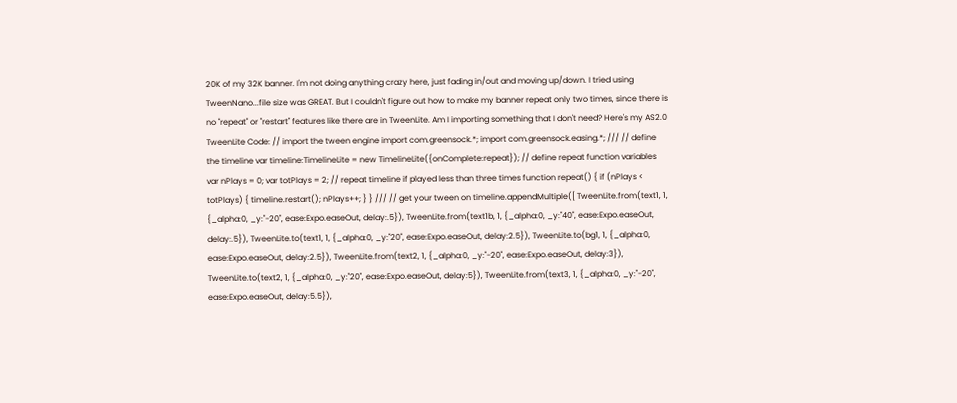20K of my 32K banner. I'm not doing anything crazy here, just fading in/out and moving up/down. I tried using TweenNano...file size was GREAT. But I couldn't figure out how to make my banner repeat only two times, since there is no "repeat" or "restart" features like there are in TweenLite. Am I importing something that I don't need? Here's my AS2.0 TweenLite Code: // import the tween engine import com.greensock.*; import com.greensock.easing.*; /// // define the timeline var timeline:TimelineLite = new TimelineLite({onComplete:repeat}); // define repeat function variables var nPlays = 0; var totPlays = 2; // repeat timeline if played less than three times function repeat() { if (nPlays < totPlays) { timeline.restart(); nPlays++; } } /// // get your tween on timeline.appendMultiple([ TweenLite.from(text1, 1, {_alpha:0, _y:"-20", ease:Expo.easeOut, delay:.5}), TweenLite.from(text1b, 1, {_alpha:0, _y:"40", ease:Expo.easeOut, delay:.5}), TweenLite.to(text1, 1, {_alpha:0, _y:"20", ease:Expo.easeOut, delay:2.5}), TweenLite.to(bg1, 1, {_alpha:0, ease:Expo.easeOut, delay:2.5}), TweenLite.from(text2, 1, {_alpha:0, _y:"-20", ease:Expo.easeOut, delay:3}), TweenLite.to(text2, 1, {_alpha:0, _y:"20", ease:Expo.easeOut, delay:5}), TweenLite.from(text3, 1, {_alpha:0, _y:"-20", ease:Expo.easeOut, delay:5.5}),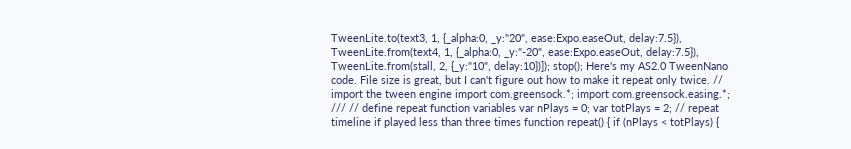TweenLite.to(text3, 1, {_alpha:0, _y:"20", ease:Expo.easeOut, delay:7.5}), TweenLite.from(text4, 1, {_alpha:0, _y:"-20", ease:Expo.easeOut, delay:7.5}), TweenLite.from(stall, 2, {_y:"10", delay:10})]); stop(); Here's my AS2.0 TweenNano code. File size is great, but I can't figure out how to make it repeat only twice. // import the tween engine import com.greensock.*; import com.greensock.easing.*; /// // define repeat function variables var nPlays = 0; var totPlays = 2; // repeat timeline if played less than three times function repeat() { if (nPlays < totPlays) {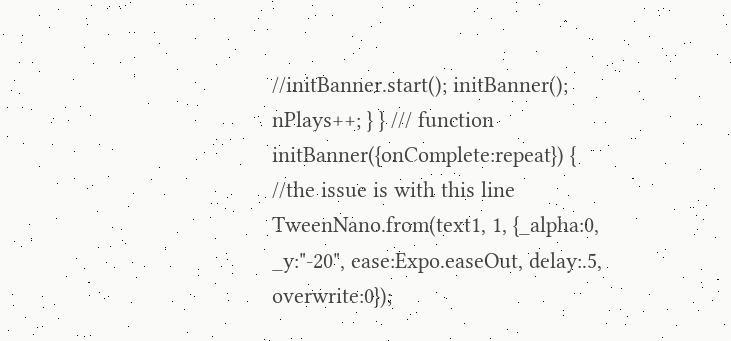//initBanner.start(); initBanner(); nPlays++; } } /// function initBanner({onComplete:repeat}) { //the issue is with this line TweenNano.from(text1, 1, {_alpha:0, _y:"-20", ease:Expo.easeOut, delay:.5, overwrite:0});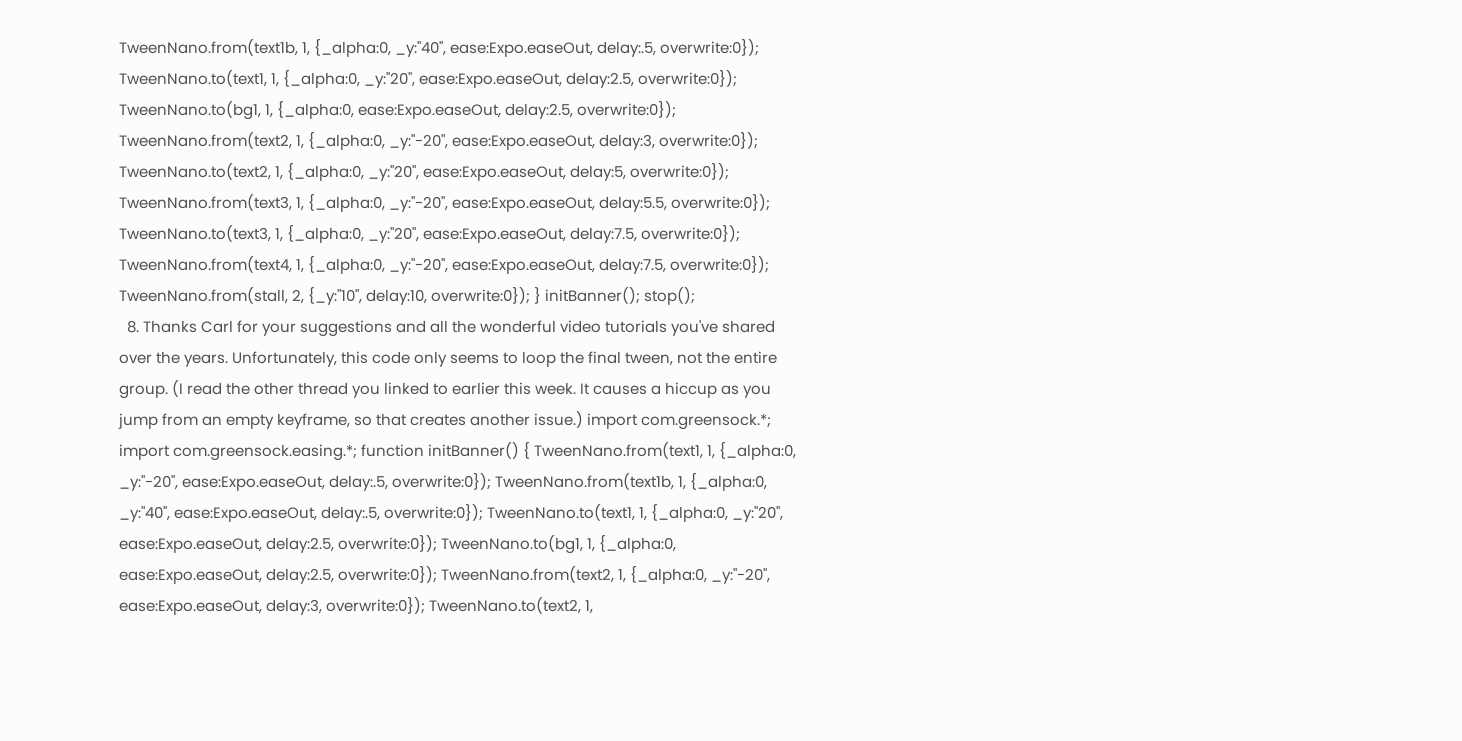TweenNano.from(text1b, 1, {_alpha:0, _y:"40", ease:Expo.easeOut, delay:.5, overwrite:0}); TweenNano.to(text1, 1, {_alpha:0, _y:"20", ease:Expo.easeOut, delay:2.5, overwrite:0}); TweenNano.to(bg1, 1, {_alpha:0, ease:Expo.easeOut, delay:2.5, overwrite:0}); TweenNano.from(text2, 1, {_alpha:0, _y:"-20", ease:Expo.easeOut, delay:3, overwrite:0}); TweenNano.to(text2, 1, {_alpha:0, _y:"20", ease:Expo.easeOut, delay:5, overwrite:0}); TweenNano.from(text3, 1, {_alpha:0, _y:"-20", ease:Expo.easeOut, delay:5.5, overwrite:0}); TweenNano.to(text3, 1, {_alpha:0, _y:"20", ease:Expo.easeOut, delay:7.5, overwrite:0}); TweenNano.from(text4, 1, {_alpha:0, _y:"-20", ease:Expo.easeOut, delay:7.5, overwrite:0}); TweenNano.from(stall, 2, {_y:"10", delay:10, overwrite:0}); } initBanner(); stop();
  8. Thanks Carl for your suggestions and all the wonderful video tutorials you've shared over the years. Unfortunately, this code only seems to loop the final tween, not the entire group. (I read the other thread you linked to earlier this week. It causes a hiccup as you jump from an empty keyframe, so that creates another issue.) import com.greensock.*; import com.greensock.easing.*; function initBanner() { TweenNano.from(text1, 1, {_alpha:0, _y:"-20", ease:Expo.easeOut, delay:.5, overwrite:0}); TweenNano.from(text1b, 1, {_alpha:0, _y:"40", ease:Expo.easeOut, delay:.5, overwrite:0}); TweenNano.to(text1, 1, {_alpha:0, _y:"20", ease:Expo.easeOut, delay:2.5, overwrite:0}); TweenNano.to(bg1, 1, {_alpha:0, ease:Expo.easeOut, delay:2.5, overwrite:0}); TweenNano.from(text2, 1, {_alpha:0, _y:"-20", ease:Expo.easeOut, delay:3, overwrite:0}); TweenNano.to(text2, 1,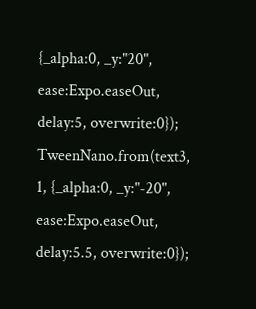{_alpha:0, _y:"20", ease:Expo.easeOut, delay:5, overwrite:0}); TweenNano.from(text3, 1, {_alpha:0, _y:"-20", ease:Expo.easeOut, delay:5.5, overwrite:0});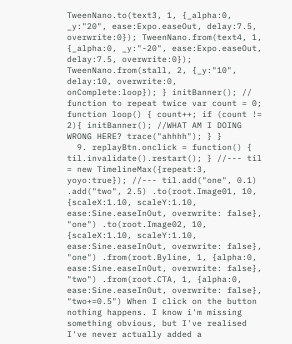TweenNano.to(text3, 1, {_alpha:0, _y:"20", ease:Expo.easeOut, delay:7.5, overwrite:0}); TweenNano.from(text4, 1, {_alpha:0, _y:"-20", ease:Expo.easeOut, delay:7.5, overwrite:0}); TweenNano.from(stall, 2, {_y:"10", delay:10, overwrite:0, onComplete:loop}); } initBanner(); // function to repeat twice var count = 0; function loop() { count++; if (count != 2){ initBanner(); //WHAT AM I DOING WRONG HERE? trace("ahhhh"); } }
  9. replayBtn.onclick = function() { til.invalidate().restart(); } //--- til = new TimelineMax({repeat:3, yoyo:true}); //--- til.add("one", 0.1) .add("two", 2.5) .to(root.Image01, 10, {scaleX:1.10, scaleY:1.10, ease:Sine.easeInOut, overwrite: false}, "one") .to(root.Image02, 10, {scaleX:1.10, scaleY:1.10, ease:Sine.easeInOut, overwrite: false}, "one") .from(root.Byline, 1, {alpha:0, ease:Sine.easeInOut, overwrite: false}, "two") .from(root.CTA, 1, {alpha:0, ease:Sine.easeInOut, overwrite: false}, "two+=0.5") When I click on the button nothing happens. I know i'm missing something obvious, but I've realised I've never actually added a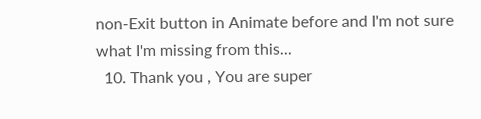non-Exit button in Animate before and I'm not sure what I'm missing from this...
  10. Thank you , You are super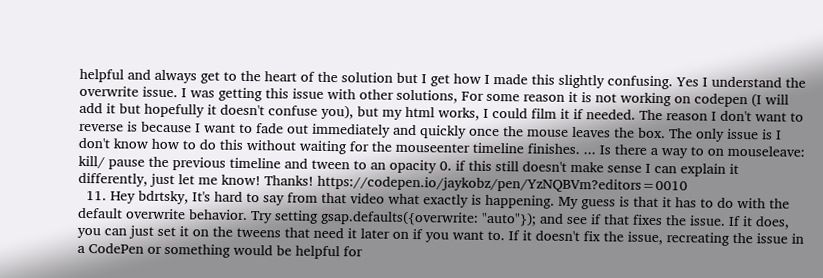helpful and always get to the heart of the solution but I get how I made this slightly confusing. Yes I understand the overwrite issue. I was getting this issue with other solutions, For some reason it is not working on codepen (I will add it but hopefully it doesn't confuse you), but my html works, I could film it if needed. The reason I don't want to reverse is because I want to fade out immediately and quickly once the mouse leaves the box. The only issue is I don't know how to do this without waiting for the mouseenter timeline finishes. ... Is there a way to on mouseleave: kill/ pause the previous timeline and tween to an opacity 0. if this still doesn't make sense I can explain it differently, just let me know! Thanks! https://codepen.io/jaykobz/pen/YzNQBVm?editors=0010
  11. Hey bdrtsky, It's hard to say from that video what exactly is happening. My guess is that it has to do with the default overwrite behavior. Try setting gsap.defaults({overwrite: "auto"}); and see if that fixes the issue. If it does, you can just set it on the tweens that need it later on if you want to. If it doesn't fix the issue, recreating the issue in a CodePen or something would be helpful for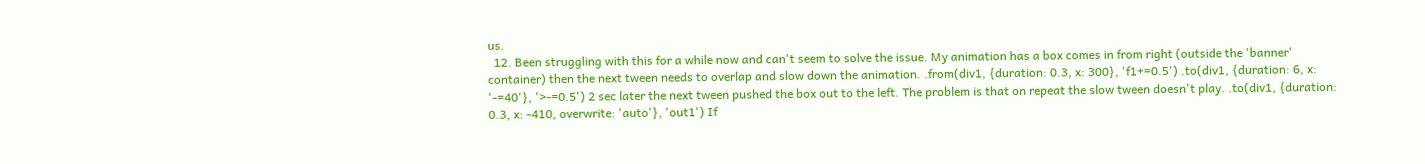us.
  12. Been struggling with this for a while now and can't seem to solve the issue. My animation has a box comes in from right (outside the 'banner' container) then the next tween needs to overlap and slow down the animation. .from(div1, {duration: 0.3, x: 300}, 'f1+=0.5') .to(div1, {duration: 6, x: '-=40'}, '>-=0.5') 2 sec later the next tween pushed the box out to the left. The problem is that on repeat the slow tween doesn't play. .to(div1, {duration: 0.3, x: -410, overwrite: 'auto'}, 'out1') If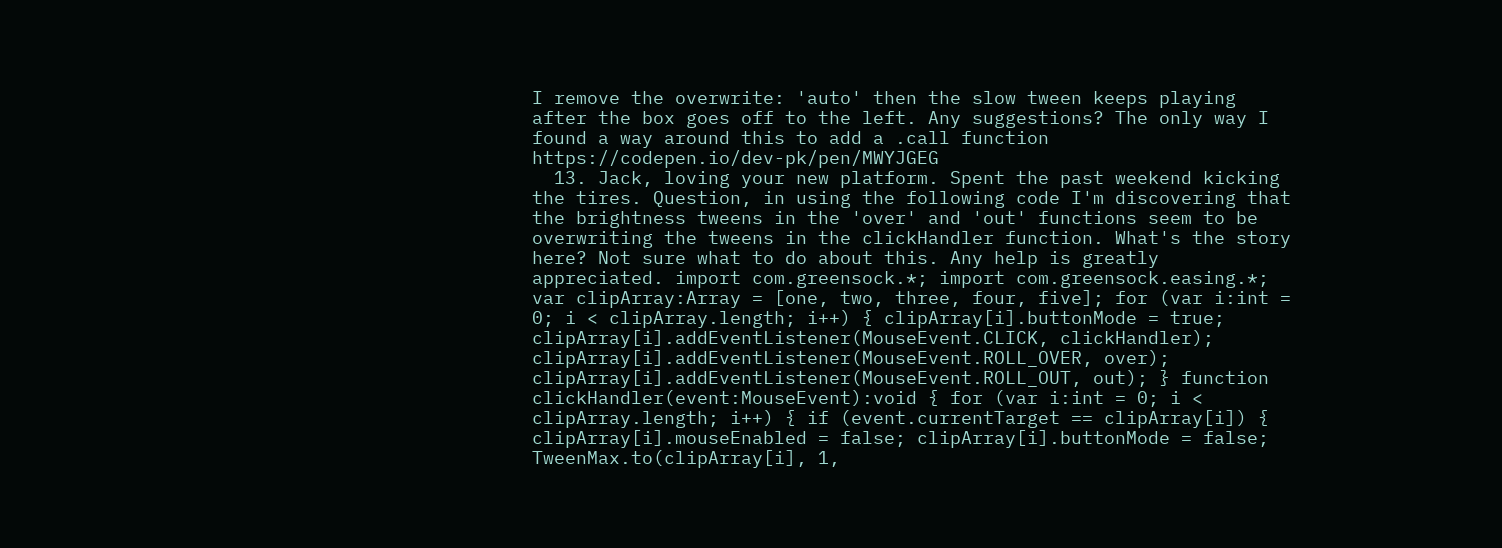I remove the overwrite: 'auto' then the slow tween keeps playing after the box goes off to the left. Any suggestions? The only way I found a way around this to add a .call function https://codepen.io/dev-pk/pen/MWYJGEG
  13. Jack, loving your new platform. Spent the past weekend kicking the tires. Question, in using the following code I'm discovering that the brightness tweens in the 'over' and 'out' functions seem to be overwriting the tweens in the clickHandler function. What's the story here? Not sure what to do about this. Any help is greatly appreciated. import com.greensock.*; import com.greensock.easing.*; var clipArray:Array = [one, two, three, four, five]; for (var i:int = 0; i < clipArray.length; i++) { clipArray[i].buttonMode = true; clipArray[i].addEventListener(MouseEvent.CLICK, clickHandler); clipArray[i].addEventListener(MouseEvent.ROLL_OVER, over); clipArray[i].addEventListener(MouseEvent.ROLL_OUT, out); } function clickHandler(event:MouseEvent):void { for (var i:int = 0; i < clipArray.length; i++) { if (event.currentTarget == clipArray[i]) { clipArray[i].mouseEnabled = false; clipArray[i].buttonMode = false; TweenMax.to(clipArray[i], 1,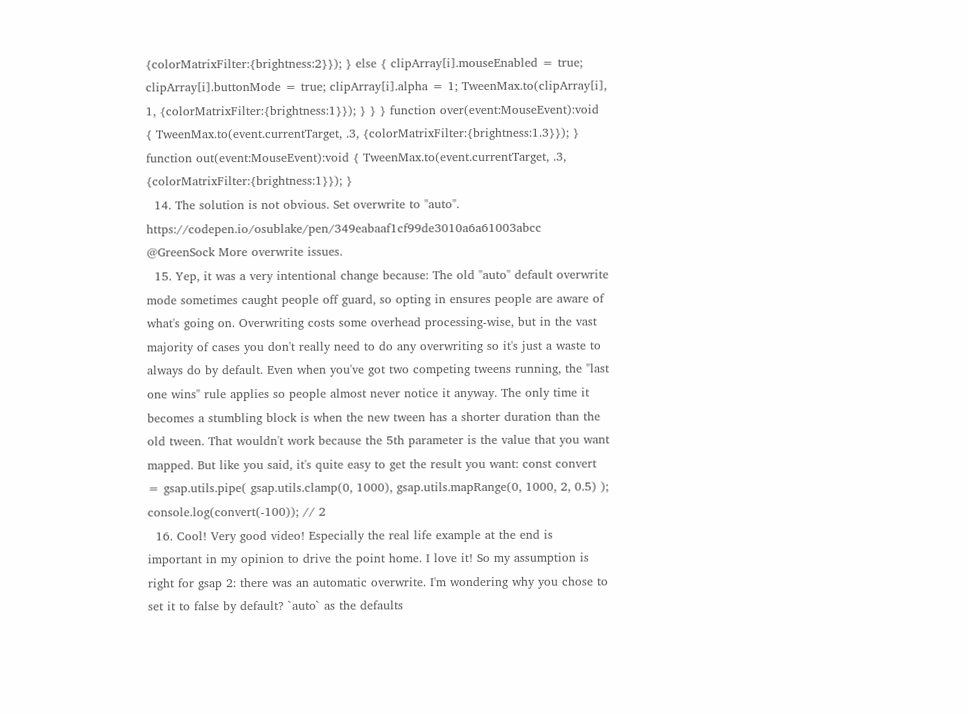{colorMatrixFilter:{brightness:2}}); } else { clipArray[i].mouseEnabled = true; clipArray[i].buttonMode = true; clipArray[i].alpha = 1; TweenMax.to(clipArray[i], 1, {colorMatrixFilter:{brightness:1}}); } } } function over(event:MouseEvent):void { TweenMax.to(event.currentTarget, .3, {colorMatrixFilter:{brightness:1.3}}); } function out(event:MouseEvent):void { TweenMax.to(event.currentTarget, .3, {colorMatrixFilter:{brightness:1}}); }
  14. The solution is not obvious. Set overwrite to "auto". https://codepen.io/osublake/pen/349eabaaf1cf99de3010a6a61003abcc @GreenSock More overwrite issues.
  15. Yep, it was a very intentional change because: The old "auto" default overwrite mode sometimes caught people off guard, so opting in ensures people are aware of what's going on. Overwriting costs some overhead processing-wise, but in the vast majority of cases you don't really need to do any overwriting so it's just a waste to always do by default. Even when you've got two competing tweens running, the "last one wins" rule applies so people almost never notice it anyway. The only time it becomes a stumbling block is when the new tween has a shorter duration than the old tween. That wouldn't work because the 5th parameter is the value that you want mapped. But like you said, it's quite easy to get the result you want: const convert = gsap.utils.pipe( gsap.utils.clamp(0, 1000), gsap.utils.mapRange(0, 1000, 2, 0.5) ); console.log(convert(-100)); // 2
  16. Cool! Very good video! Especially the real life example at the end is important in my opinion to drive the point home. I love it! So my assumption is right for gsap 2: there was an automatic overwrite. I'm wondering why you chose to set it to false by default? `auto` as the defaults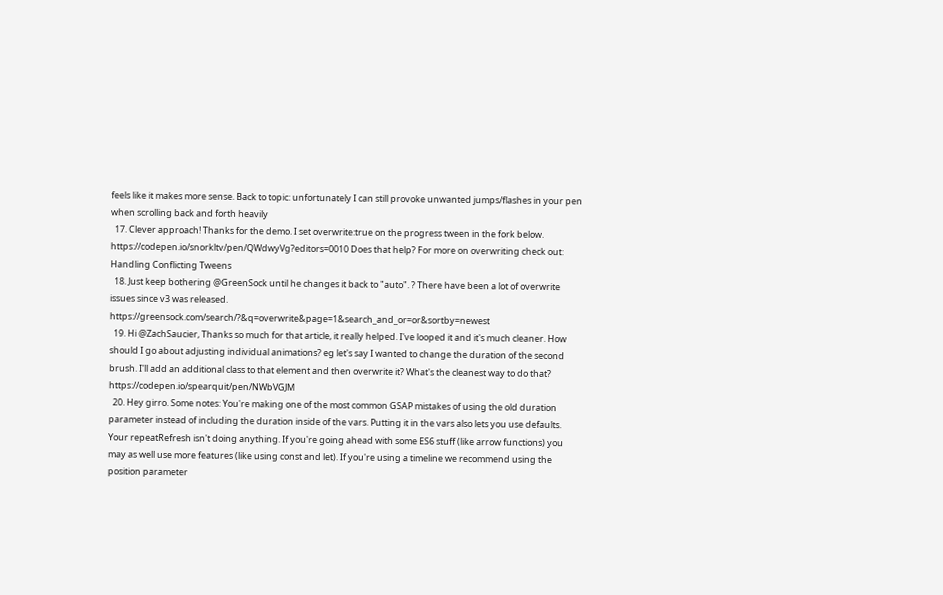feels like it makes more sense. Back to topic: unfortunately I can still provoke unwanted jumps/flashes in your pen when scrolling back and forth heavily
  17. Clever approach! Thanks for the demo. I set overwrite:true on the progress tween in the fork below. https://codepen.io/snorkltv/pen/QWdwyVg?editors=0010 Does that help? For more on overwriting check out: Handling Conflicting Tweens
  18. Just keep bothering @GreenSock until he changes it back to "auto". ? There have been a lot of overwrite issues since v3 was released. https://greensock.com/search/?&q=overwrite&page=1&search_and_or=or&sortby=newest
  19. Hi @ZachSaucier, Thanks so much for that article, it really helped. I've looped it and it's much cleaner. How should I go about adjusting individual animations? eg let's say I wanted to change the duration of the second brush. I'll add an additional class to that element and then overwrite it? What's the cleanest way to do that? https://codepen.io/spearquit/pen/NWbVGJM
  20. Hey girro. Some notes: You're making one of the most common GSAP mistakes of using the old duration parameter instead of including the duration inside of the vars. Putting it in the vars also lets you use defaults. Your repeatRefresh isn't doing anything. If you're going ahead with some ES6 stuff (like arrow functions) you may as well use more features (like using const and let). If you're using a timeline we recommend using the position parameter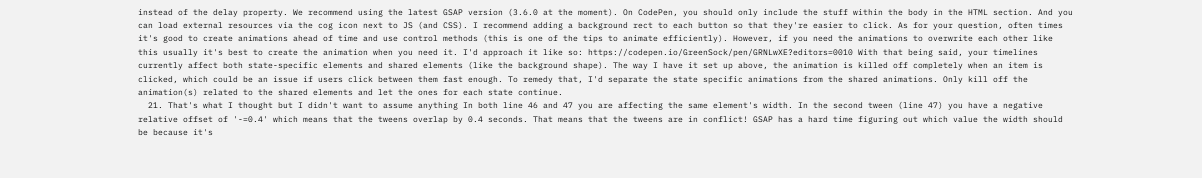instead of the delay property. We recommend using the latest GSAP version (3.6.0 at the moment). On CodePen, you should only include the stuff within the body in the HTML section. And you can load external resources via the cog icon next to JS (and CSS). I recommend adding a background rect to each button so that they're easier to click. As for your question, often times it's good to create animations ahead of time and use control methods (this is one of the tips to animate efficiently). However, if you need the animations to overwrite each other like this usually it's best to create the animation when you need it. I'd approach it like so: https://codepen.io/GreenSock/pen/GRNLwXE?editors=0010 With that being said, your timelines currently affect both state-specific elements and shared elements (like the background shape). The way I have it set up above, the animation is killed off completely when an item is clicked, which could be an issue if users click between them fast enough. To remedy that, I'd separate the state specific animations from the shared animations. Only kill off the animation(s) related to the shared elements and let the ones for each state continue.
  21. That's what I thought but I didn't want to assume anything In both line 46 and 47 you are affecting the same element's width. In the second tween (line 47) you have a negative relative offset of '-=0.4' which means that the tweens overlap by 0.4 seconds. That means that the tweens are in conflict! GSAP has a hard time figuring out which value the width should be because it's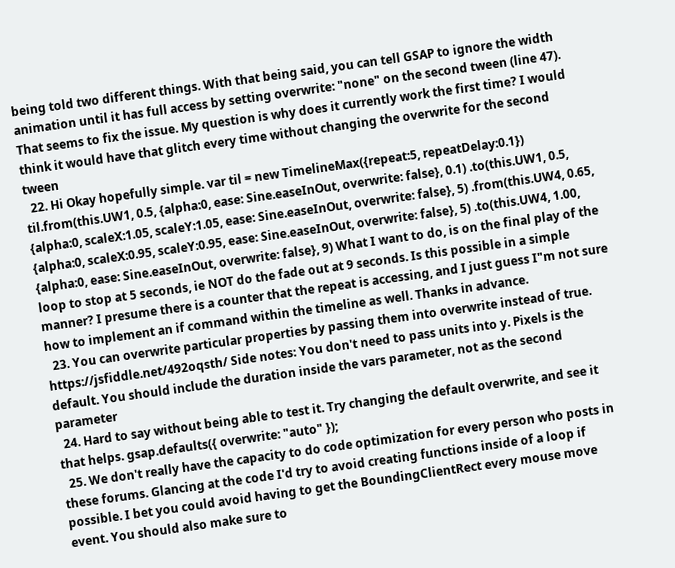being told two different things. With that being said, you can tell GSAP to ignore the width animation until it has full access by setting overwrite: "none" on the second tween (line 47). That seems to fix the issue. My question is why does it currently work the first time? I would think it would have that glitch every time without changing the overwrite for the second tween
  22. Hi Okay hopefully simple. var til = new TimelineMax({repeat:5, repeatDelay:0.1}) til.from(this.UW1, 0.5, {alpha:0, ease: Sine.easeInOut, overwrite: false}, 0.1) .to(this.UW1, 0.5, {alpha:0, scaleX:1.05, scaleY:1.05, ease: Sine.easeInOut, overwrite: false}, 5) .from(this.UW4, 0.65, {alpha:0, scaleX:0.95, scaleY:0.95, ease: Sine.easeInOut, overwrite: false}, 5) .to(this.UW4, 1.00, {alpha:0, ease: Sine.easeInOut, overwrite: false}, 9) What I want to do, is on the final play of the loop to stop at 5 seconds, ie NOT do the fade out at 9 seconds. Is this possible in a simple manner? I presume there is a counter that the repeat is accessing, and I just guess I"m not sure how to implement an if command within the timeline as well. Thanks in advance.
  23. You can overwrite particular properties by passing them into overwrite instead of true. https://jsfiddle.net/492oqsth/ Side notes: You don't need to pass units into y. Pixels is the default. You should include the duration inside the vars parameter, not as the second parameter
  24. Hard to say without being able to test it. Try changing the default overwrite, and see it that helps. gsap.defaults({ overwrite: "auto" });
  25. We don't really have the capacity to do code optimization for every person who posts in these forums. Glancing at the code I'd try to avoid creating functions inside of a loop if possible. I bet you could avoid having to get the BoundingClientRect every mouse move event. You should also make sure to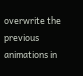overwrite the previous animations in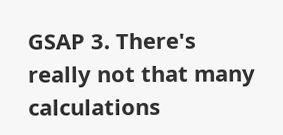GSAP 3. There's really not that many calculations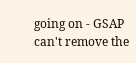going on - GSAP can't remove the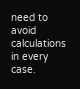need to avoid calculations in every case.